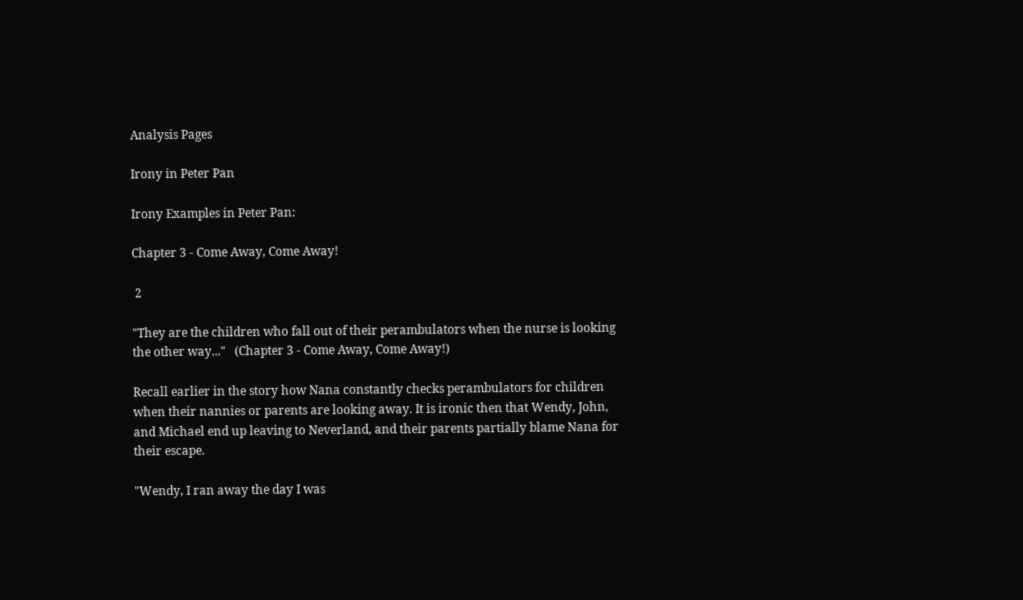Analysis Pages

Irony in Peter Pan

Irony Examples in Peter Pan:

Chapter 3 - Come Away, Come Away!

 2

"They are the children who fall out of their perambulators when the nurse is looking the other way..."   (Chapter 3 - Come Away, Come Away!)

Recall earlier in the story how Nana constantly checks perambulators for children when their nannies or parents are looking away. It is ironic then that Wendy, John, and Michael end up leaving to Neverland, and their parents partially blame Nana for their escape.

"Wendy, I ran away the day I was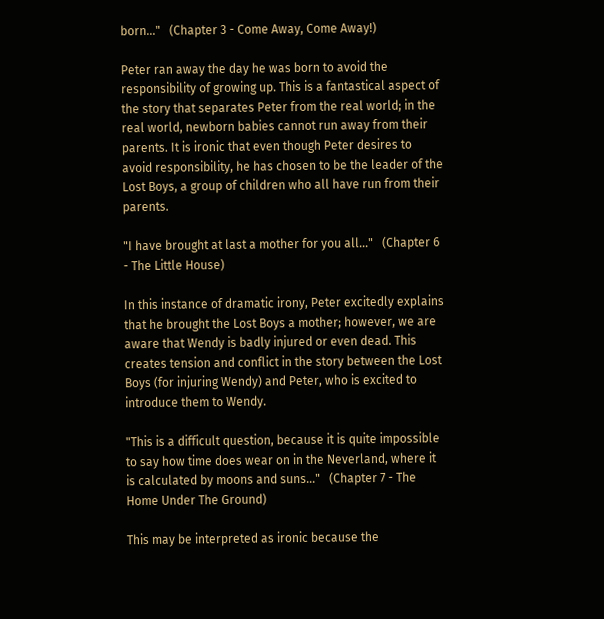born..."   (Chapter 3 - Come Away, Come Away!)

Peter ran away the day he was born to avoid the responsibility of growing up. This is a fantastical aspect of the story that separates Peter from the real world; in the real world, newborn babies cannot run away from their parents. It is ironic that even though Peter desires to avoid responsibility, he has chosen to be the leader of the Lost Boys, a group of children who all have run from their parents.

"I have brought at last a mother for you all..."   (Chapter 6 - The Little House)

In this instance of dramatic irony, Peter excitedly explains that he brought the Lost Boys a mother; however, we are aware that Wendy is badly injured or even dead. This creates tension and conflict in the story between the Lost Boys (for injuring Wendy) and Peter, who is excited to introduce them to Wendy.

"This is a difficult question, because it is quite impossible to say how time does wear on in the Neverland, where it is calculated by moons and suns..."   (Chapter 7 - The Home Under The Ground)

This may be interpreted as ironic because the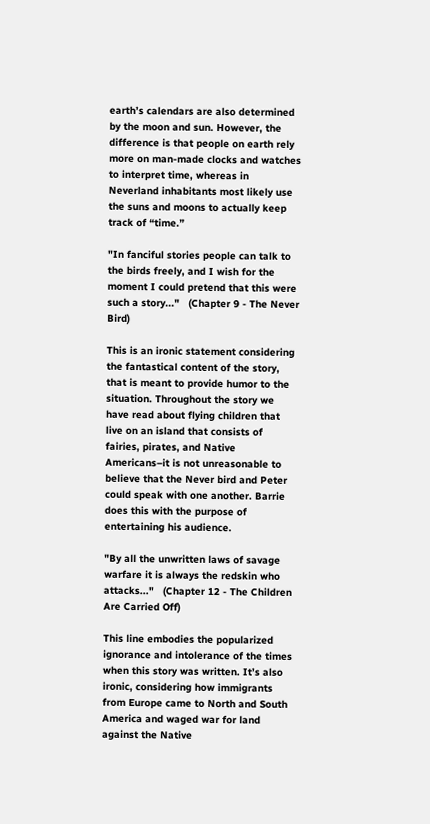earth’s calendars are also determined by the moon and sun. However, the difference is that people on earth rely more on man-made clocks and watches to interpret time, whereas in Neverland inhabitants most likely use the suns and moons to actually keep track of “time.”

"In fanciful stories people can talk to the birds freely, and I wish for the moment I could pretend that this were such a story..."   (Chapter 9 - The Never Bird)

This is an ironic statement considering the fantastical content of the story, that is meant to provide humor to the situation. Throughout the story we have read about flying children that live on an island that consists of fairies, pirates, and Native Americans–it is not unreasonable to believe that the Never bird and Peter could speak with one another. Barrie does this with the purpose of entertaining his audience.

"By all the unwritten laws of savage warfare it is always the redskin who attacks..."   (Chapter 12 - The Children Are Carried Off)

This line embodies the popularized ignorance and intolerance of the times when this story was written. It’s also ironic, considering how immigrants from Europe came to North and South America and waged war for land against the Native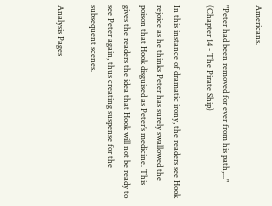Americans.

"Peter had been removed for ever from his path,..."   (Chapter 14 - The Pirate Ship)

In this instance of dramatic irony, the readers see Hook rejoice as he thinks Peter has surely swallowed the poison that Hook disguised as Peter’s medicine. This gives the readers the idea that Hook will not be ready to see Peter again, thus creating suspense for the subsequent scenes.

Analysis Pages